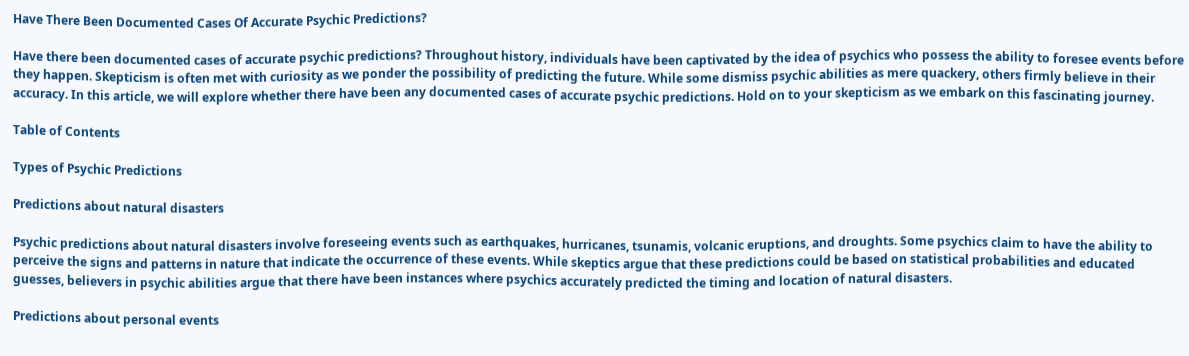Have There Been Documented Cases Of Accurate Psychic Predictions?

Have there been documented cases of accurate psychic predictions? Throughout history, individuals have been captivated by the idea of psychics who possess the ability to foresee events before they happen. Skepticism is often met with curiosity as we ponder the possibility of predicting the future. While some dismiss psychic abilities as mere quackery, others firmly believe in their accuracy. In this article, we will explore whether there have been any documented cases of accurate psychic predictions. Hold on to your skepticism as we embark on this fascinating journey.

Table of Contents

Types of Psychic Predictions

Predictions about natural disasters

Psychic predictions about natural disasters involve foreseeing events such as earthquakes, hurricanes, tsunamis, volcanic eruptions, and droughts. Some psychics claim to have the ability to perceive the signs and patterns in nature that indicate the occurrence of these events. While skeptics argue that these predictions could be based on statistical probabilities and educated guesses, believers in psychic abilities argue that there have been instances where psychics accurately predicted the timing and location of natural disasters.

Predictions about personal events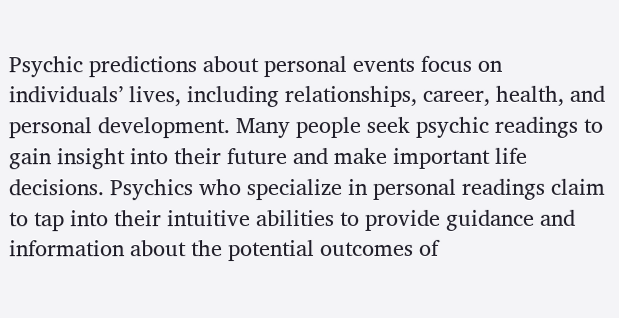Psychic predictions about personal events focus on individuals’ lives, including relationships, career, health, and personal development. Many people seek psychic readings to gain insight into their future and make important life decisions. Psychics who specialize in personal readings claim to tap into their intuitive abilities to provide guidance and information about the potential outcomes of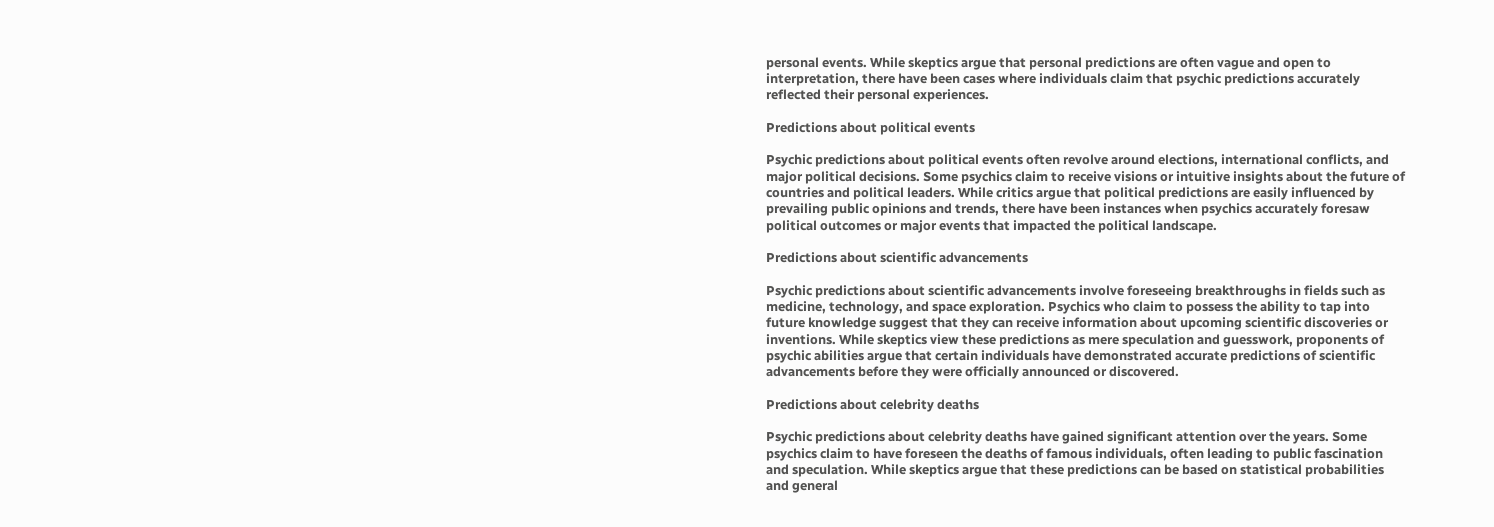personal events. While skeptics argue that personal predictions are often vague and open to interpretation, there have been cases where individuals claim that psychic predictions accurately reflected their personal experiences.

Predictions about political events

Psychic predictions about political events often revolve around elections, international conflicts, and major political decisions. Some psychics claim to receive visions or intuitive insights about the future of countries and political leaders. While critics argue that political predictions are easily influenced by prevailing public opinions and trends, there have been instances when psychics accurately foresaw political outcomes or major events that impacted the political landscape.

Predictions about scientific advancements

Psychic predictions about scientific advancements involve foreseeing breakthroughs in fields such as medicine, technology, and space exploration. Psychics who claim to possess the ability to tap into future knowledge suggest that they can receive information about upcoming scientific discoveries or inventions. While skeptics view these predictions as mere speculation and guesswork, proponents of psychic abilities argue that certain individuals have demonstrated accurate predictions of scientific advancements before they were officially announced or discovered.

Predictions about celebrity deaths

Psychic predictions about celebrity deaths have gained significant attention over the years. Some psychics claim to have foreseen the deaths of famous individuals, often leading to public fascination and speculation. While skeptics argue that these predictions can be based on statistical probabilities and general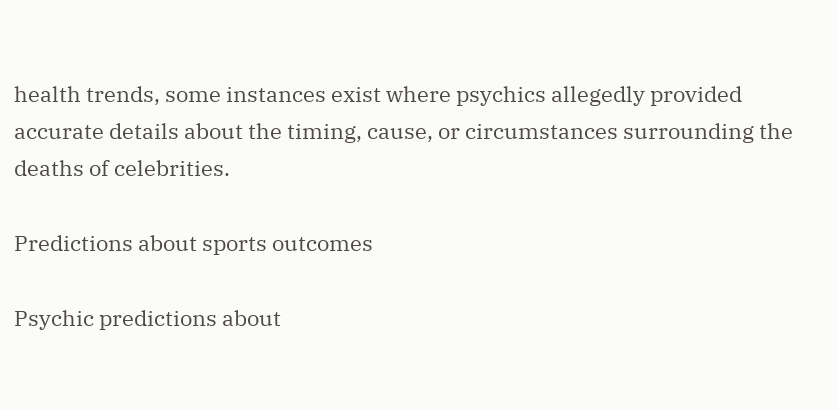health trends, some instances exist where psychics allegedly provided accurate details about the timing, cause, or circumstances surrounding the deaths of celebrities.

Predictions about sports outcomes

Psychic predictions about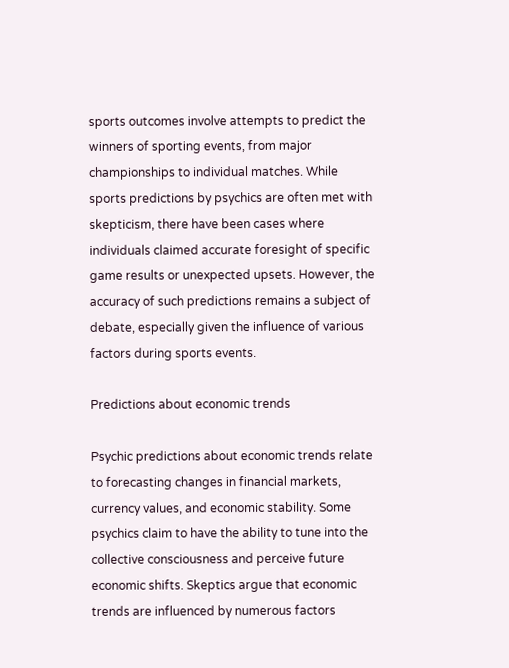sports outcomes involve attempts to predict the winners of sporting events, from major championships to individual matches. While sports predictions by psychics are often met with skepticism, there have been cases where individuals claimed accurate foresight of specific game results or unexpected upsets. However, the accuracy of such predictions remains a subject of debate, especially given the influence of various factors during sports events.

Predictions about economic trends

Psychic predictions about economic trends relate to forecasting changes in financial markets, currency values, and economic stability. Some psychics claim to have the ability to tune into the collective consciousness and perceive future economic shifts. Skeptics argue that economic trends are influenced by numerous factors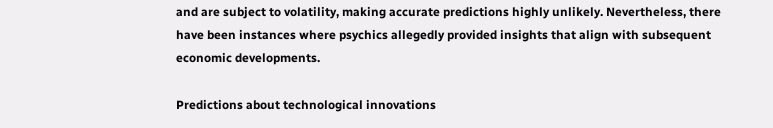and are subject to volatility, making accurate predictions highly unlikely. Nevertheless, there have been instances where psychics allegedly provided insights that align with subsequent economic developments.

Predictions about technological innovations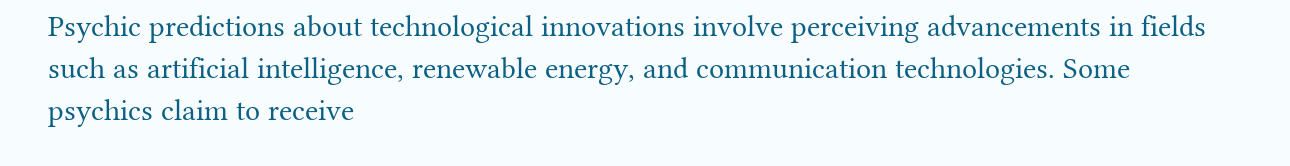Psychic predictions about technological innovations involve perceiving advancements in fields such as artificial intelligence, renewable energy, and communication technologies. Some psychics claim to receive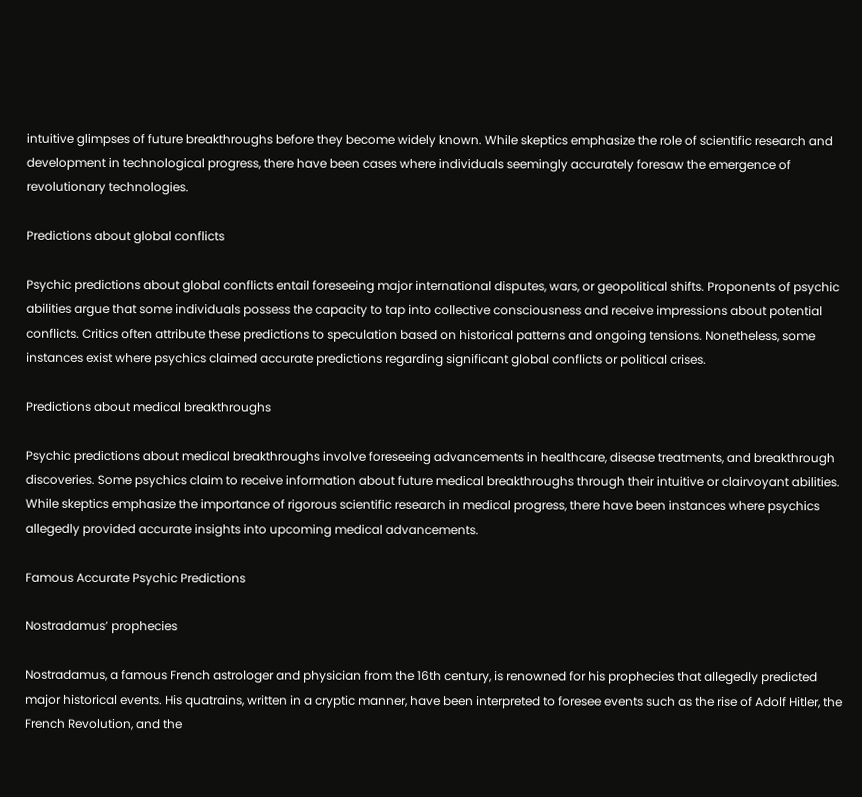intuitive glimpses of future breakthroughs before they become widely known. While skeptics emphasize the role of scientific research and development in technological progress, there have been cases where individuals seemingly accurately foresaw the emergence of revolutionary technologies.

Predictions about global conflicts

Psychic predictions about global conflicts entail foreseeing major international disputes, wars, or geopolitical shifts. Proponents of psychic abilities argue that some individuals possess the capacity to tap into collective consciousness and receive impressions about potential conflicts. Critics often attribute these predictions to speculation based on historical patterns and ongoing tensions. Nonetheless, some instances exist where psychics claimed accurate predictions regarding significant global conflicts or political crises.

Predictions about medical breakthroughs

Psychic predictions about medical breakthroughs involve foreseeing advancements in healthcare, disease treatments, and breakthrough discoveries. Some psychics claim to receive information about future medical breakthroughs through their intuitive or clairvoyant abilities. While skeptics emphasize the importance of rigorous scientific research in medical progress, there have been instances where psychics allegedly provided accurate insights into upcoming medical advancements.

Famous Accurate Psychic Predictions

Nostradamus’ prophecies

Nostradamus, a famous French astrologer and physician from the 16th century, is renowned for his prophecies that allegedly predicted major historical events. His quatrains, written in a cryptic manner, have been interpreted to foresee events such as the rise of Adolf Hitler, the French Revolution, and the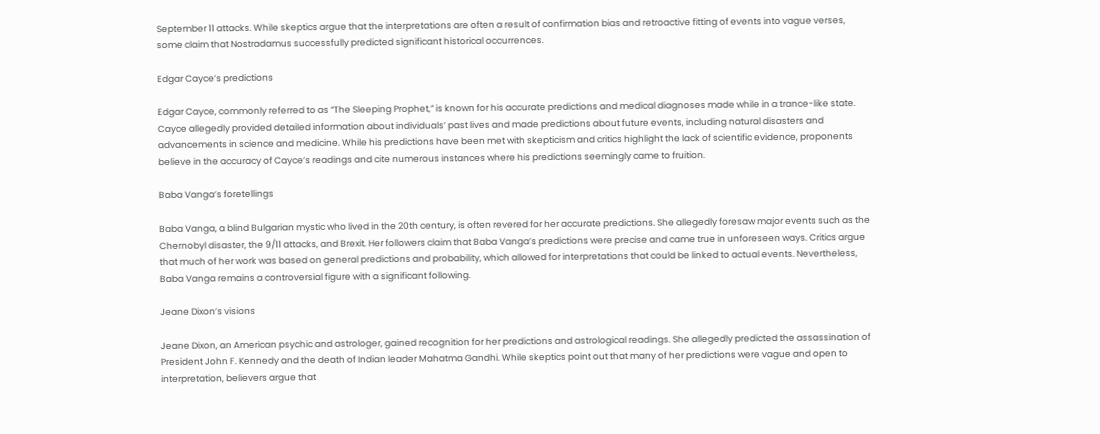September 11 attacks. While skeptics argue that the interpretations are often a result of confirmation bias and retroactive fitting of events into vague verses, some claim that Nostradamus successfully predicted significant historical occurrences.

Edgar Cayce’s predictions

Edgar Cayce, commonly referred to as “The Sleeping Prophet,” is known for his accurate predictions and medical diagnoses made while in a trance-like state. Cayce allegedly provided detailed information about individuals’ past lives and made predictions about future events, including natural disasters and advancements in science and medicine. While his predictions have been met with skepticism and critics highlight the lack of scientific evidence, proponents believe in the accuracy of Cayce’s readings and cite numerous instances where his predictions seemingly came to fruition.

Baba Vanga’s foretellings

Baba Vanga, a blind Bulgarian mystic who lived in the 20th century, is often revered for her accurate predictions. She allegedly foresaw major events such as the Chernobyl disaster, the 9/11 attacks, and Brexit. Her followers claim that Baba Vanga’s predictions were precise and came true in unforeseen ways. Critics argue that much of her work was based on general predictions and probability, which allowed for interpretations that could be linked to actual events. Nevertheless, Baba Vanga remains a controversial figure with a significant following.

Jeane Dixon’s visions

Jeane Dixon, an American psychic and astrologer, gained recognition for her predictions and astrological readings. She allegedly predicted the assassination of President John F. Kennedy and the death of Indian leader Mahatma Gandhi. While skeptics point out that many of her predictions were vague and open to interpretation, believers argue that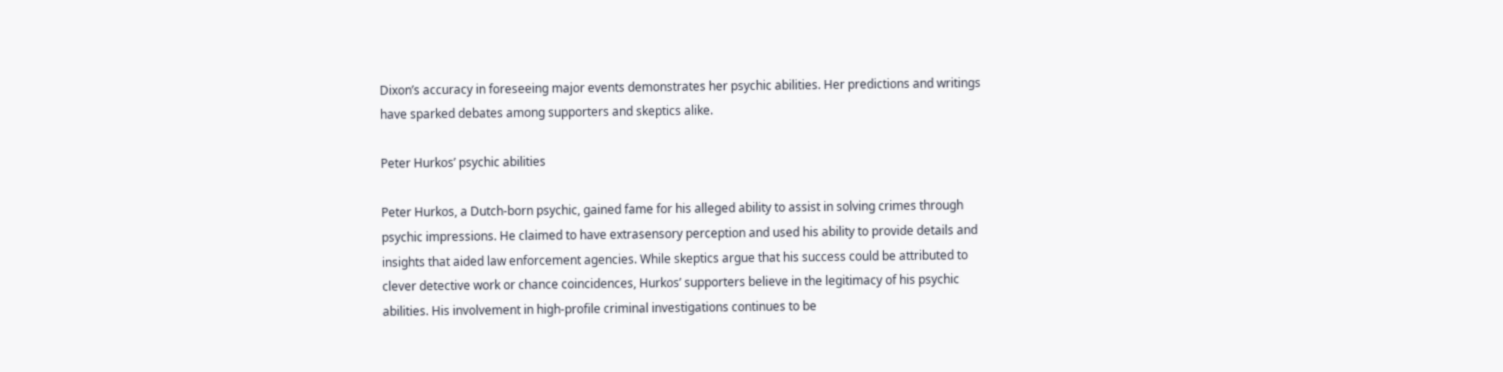Dixon’s accuracy in foreseeing major events demonstrates her psychic abilities. Her predictions and writings have sparked debates among supporters and skeptics alike.

Peter Hurkos’ psychic abilities

Peter Hurkos, a Dutch-born psychic, gained fame for his alleged ability to assist in solving crimes through psychic impressions. He claimed to have extrasensory perception and used his ability to provide details and insights that aided law enforcement agencies. While skeptics argue that his success could be attributed to clever detective work or chance coincidences, Hurkos’ supporters believe in the legitimacy of his psychic abilities. His involvement in high-profile criminal investigations continues to be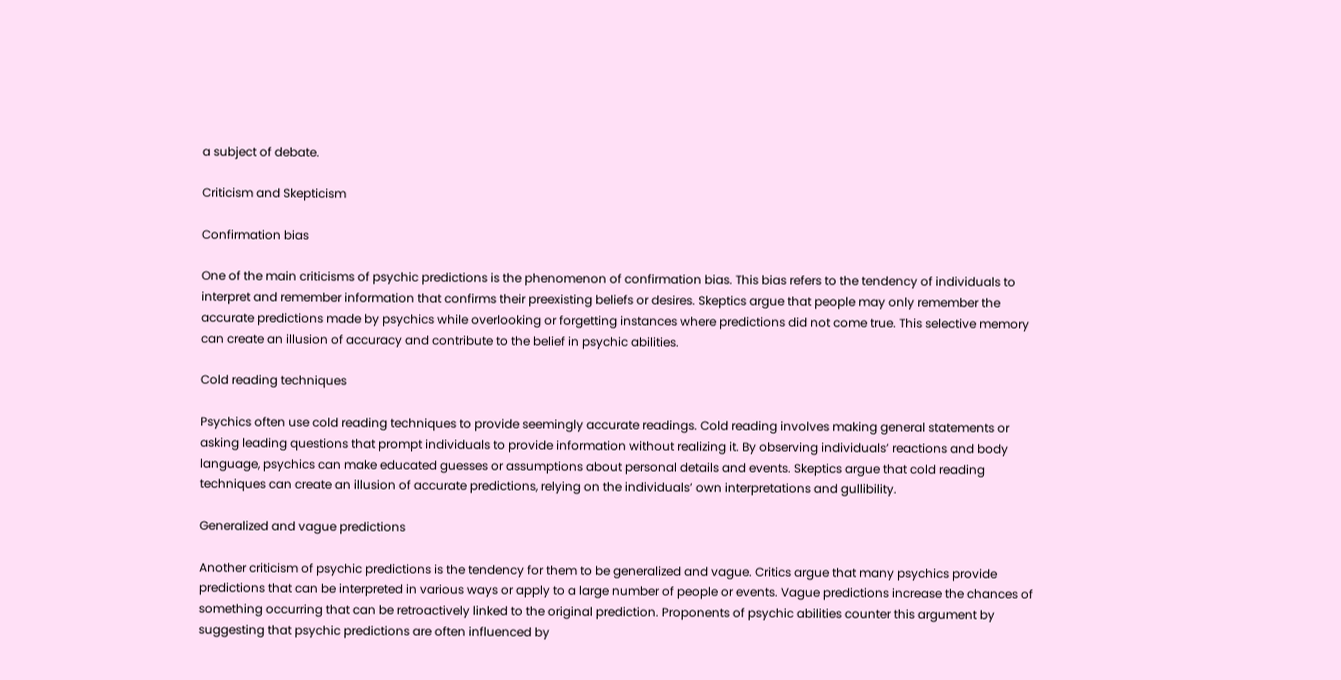a subject of debate.

Criticism and Skepticism

Confirmation bias

One of the main criticisms of psychic predictions is the phenomenon of confirmation bias. This bias refers to the tendency of individuals to interpret and remember information that confirms their preexisting beliefs or desires. Skeptics argue that people may only remember the accurate predictions made by psychics while overlooking or forgetting instances where predictions did not come true. This selective memory can create an illusion of accuracy and contribute to the belief in psychic abilities.

Cold reading techniques

Psychics often use cold reading techniques to provide seemingly accurate readings. Cold reading involves making general statements or asking leading questions that prompt individuals to provide information without realizing it. By observing individuals’ reactions and body language, psychics can make educated guesses or assumptions about personal details and events. Skeptics argue that cold reading techniques can create an illusion of accurate predictions, relying on the individuals’ own interpretations and gullibility.

Generalized and vague predictions

Another criticism of psychic predictions is the tendency for them to be generalized and vague. Critics argue that many psychics provide predictions that can be interpreted in various ways or apply to a large number of people or events. Vague predictions increase the chances of something occurring that can be retroactively linked to the original prediction. Proponents of psychic abilities counter this argument by suggesting that psychic predictions are often influenced by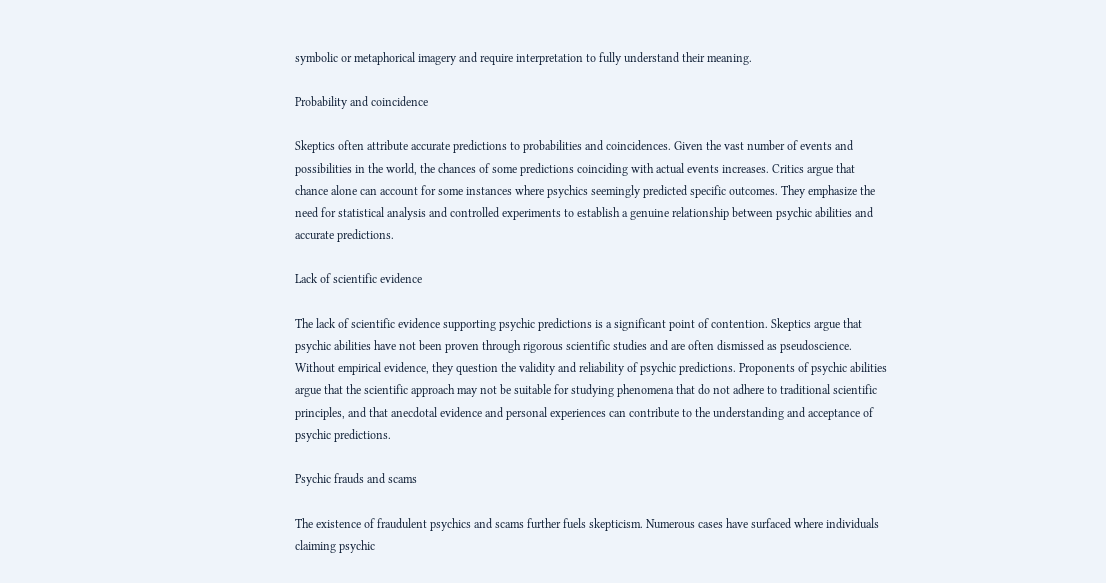symbolic or metaphorical imagery and require interpretation to fully understand their meaning.

Probability and coincidence

Skeptics often attribute accurate predictions to probabilities and coincidences. Given the vast number of events and possibilities in the world, the chances of some predictions coinciding with actual events increases. Critics argue that chance alone can account for some instances where psychics seemingly predicted specific outcomes. They emphasize the need for statistical analysis and controlled experiments to establish a genuine relationship between psychic abilities and accurate predictions.

Lack of scientific evidence

The lack of scientific evidence supporting psychic predictions is a significant point of contention. Skeptics argue that psychic abilities have not been proven through rigorous scientific studies and are often dismissed as pseudoscience. Without empirical evidence, they question the validity and reliability of psychic predictions. Proponents of psychic abilities argue that the scientific approach may not be suitable for studying phenomena that do not adhere to traditional scientific principles, and that anecdotal evidence and personal experiences can contribute to the understanding and acceptance of psychic predictions.

Psychic frauds and scams

The existence of fraudulent psychics and scams further fuels skepticism. Numerous cases have surfaced where individuals claiming psychic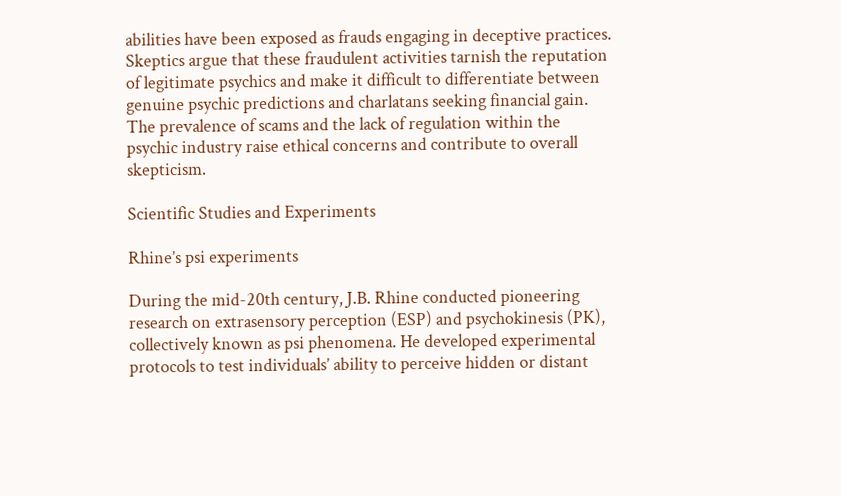abilities have been exposed as frauds engaging in deceptive practices. Skeptics argue that these fraudulent activities tarnish the reputation of legitimate psychics and make it difficult to differentiate between genuine psychic predictions and charlatans seeking financial gain. The prevalence of scams and the lack of regulation within the psychic industry raise ethical concerns and contribute to overall skepticism.

Scientific Studies and Experiments

Rhine’s psi experiments

During the mid-20th century, J.B. Rhine conducted pioneering research on extrasensory perception (ESP) and psychokinesis (PK), collectively known as psi phenomena. He developed experimental protocols to test individuals’ ability to perceive hidden or distant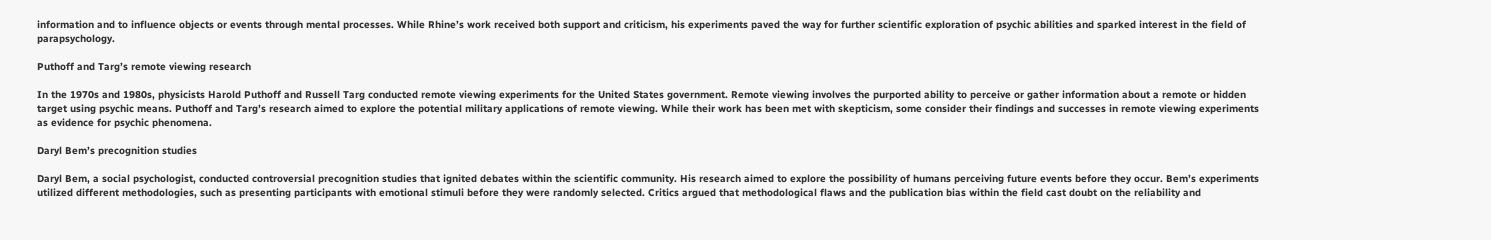information and to influence objects or events through mental processes. While Rhine’s work received both support and criticism, his experiments paved the way for further scientific exploration of psychic abilities and sparked interest in the field of parapsychology.

Puthoff and Targ’s remote viewing research

In the 1970s and 1980s, physicists Harold Puthoff and Russell Targ conducted remote viewing experiments for the United States government. Remote viewing involves the purported ability to perceive or gather information about a remote or hidden target using psychic means. Puthoff and Targ’s research aimed to explore the potential military applications of remote viewing. While their work has been met with skepticism, some consider their findings and successes in remote viewing experiments as evidence for psychic phenomena.

Daryl Bem’s precognition studies

Daryl Bem, a social psychologist, conducted controversial precognition studies that ignited debates within the scientific community. His research aimed to explore the possibility of humans perceiving future events before they occur. Bem’s experiments utilized different methodologies, such as presenting participants with emotional stimuli before they were randomly selected. Critics argued that methodological flaws and the publication bias within the field cast doubt on the reliability and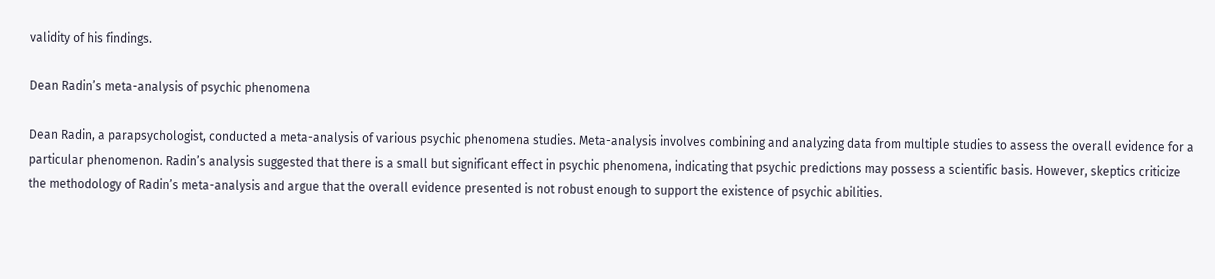validity of his findings.

Dean Radin’s meta-analysis of psychic phenomena

Dean Radin, a parapsychologist, conducted a meta-analysis of various psychic phenomena studies. Meta-analysis involves combining and analyzing data from multiple studies to assess the overall evidence for a particular phenomenon. Radin’s analysis suggested that there is a small but significant effect in psychic phenomena, indicating that psychic predictions may possess a scientific basis. However, skeptics criticize the methodology of Radin’s meta-analysis and argue that the overall evidence presented is not robust enough to support the existence of psychic abilities.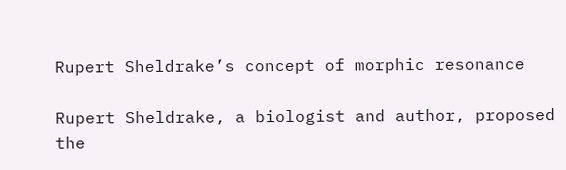Rupert Sheldrake’s concept of morphic resonance

Rupert Sheldrake, a biologist and author, proposed the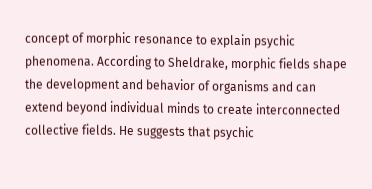concept of morphic resonance to explain psychic phenomena. According to Sheldrake, morphic fields shape the development and behavior of organisms and can extend beyond individual minds to create interconnected collective fields. He suggests that psychic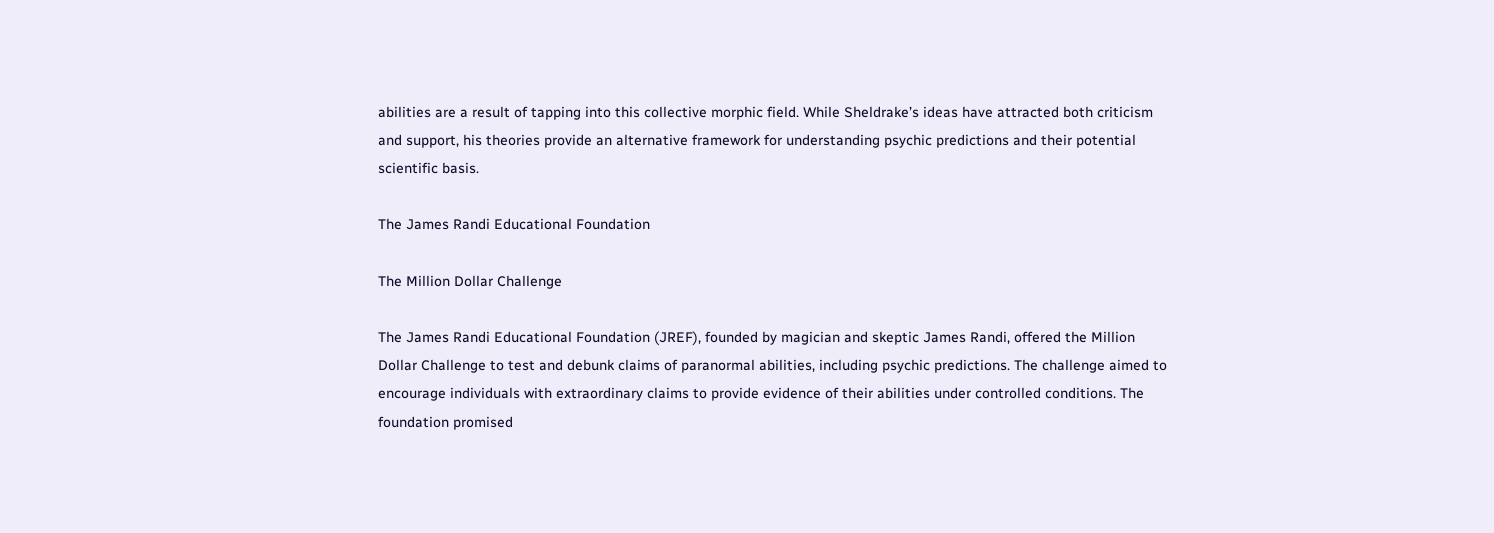abilities are a result of tapping into this collective morphic field. While Sheldrake’s ideas have attracted both criticism and support, his theories provide an alternative framework for understanding psychic predictions and their potential scientific basis.

The James Randi Educational Foundation

The Million Dollar Challenge

The James Randi Educational Foundation (JREF), founded by magician and skeptic James Randi, offered the Million Dollar Challenge to test and debunk claims of paranormal abilities, including psychic predictions. The challenge aimed to encourage individuals with extraordinary claims to provide evidence of their abilities under controlled conditions. The foundation promised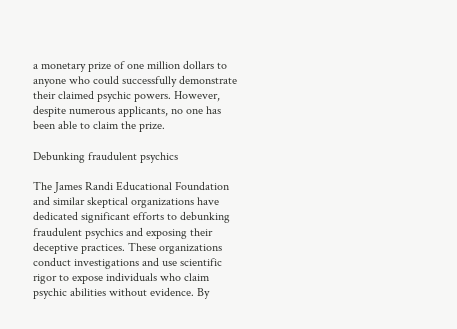a monetary prize of one million dollars to anyone who could successfully demonstrate their claimed psychic powers. However, despite numerous applicants, no one has been able to claim the prize.

Debunking fraudulent psychics

The James Randi Educational Foundation and similar skeptical organizations have dedicated significant efforts to debunking fraudulent psychics and exposing their deceptive practices. These organizations conduct investigations and use scientific rigor to expose individuals who claim psychic abilities without evidence. By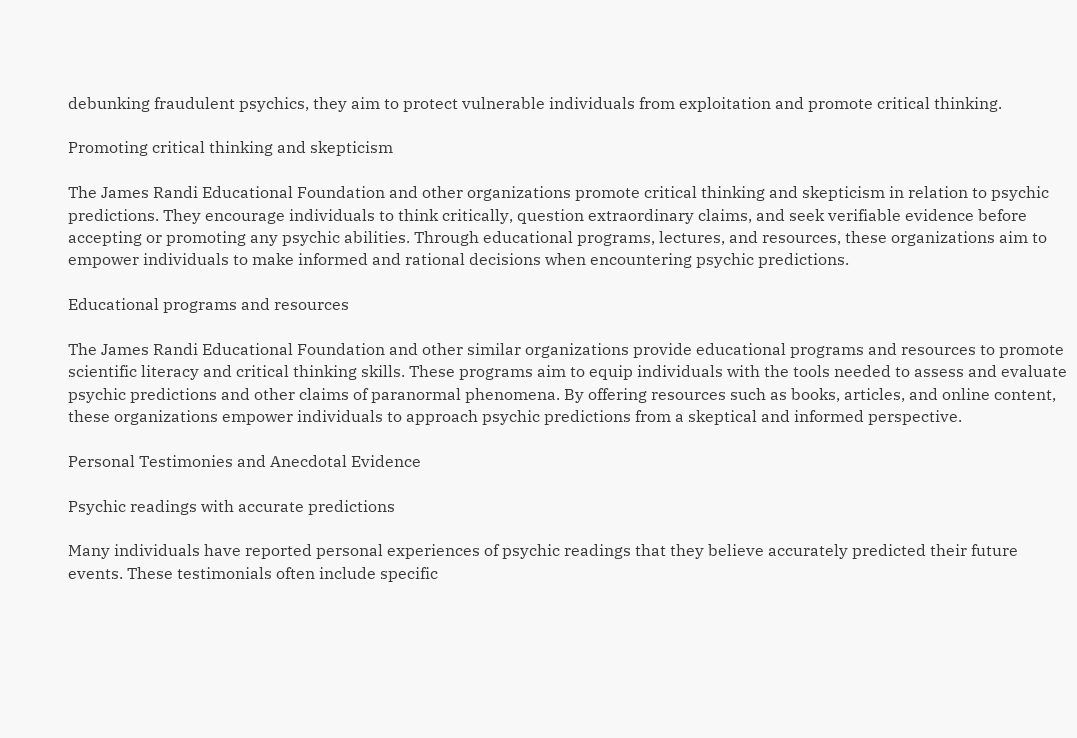debunking fraudulent psychics, they aim to protect vulnerable individuals from exploitation and promote critical thinking.

Promoting critical thinking and skepticism

The James Randi Educational Foundation and other organizations promote critical thinking and skepticism in relation to psychic predictions. They encourage individuals to think critically, question extraordinary claims, and seek verifiable evidence before accepting or promoting any psychic abilities. Through educational programs, lectures, and resources, these organizations aim to empower individuals to make informed and rational decisions when encountering psychic predictions.

Educational programs and resources

The James Randi Educational Foundation and other similar organizations provide educational programs and resources to promote scientific literacy and critical thinking skills. These programs aim to equip individuals with the tools needed to assess and evaluate psychic predictions and other claims of paranormal phenomena. By offering resources such as books, articles, and online content, these organizations empower individuals to approach psychic predictions from a skeptical and informed perspective.

Personal Testimonies and Anecdotal Evidence

Psychic readings with accurate predictions

Many individuals have reported personal experiences of psychic readings that they believe accurately predicted their future events. These testimonials often include specific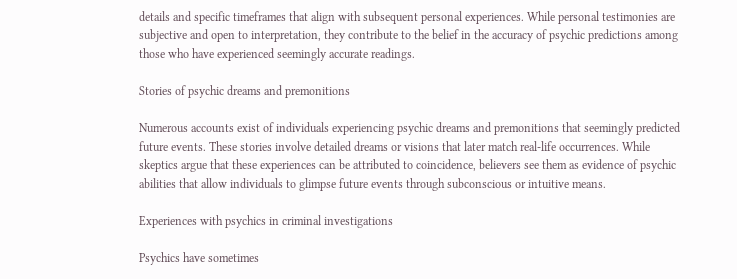details and specific timeframes that align with subsequent personal experiences. While personal testimonies are subjective and open to interpretation, they contribute to the belief in the accuracy of psychic predictions among those who have experienced seemingly accurate readings.

Stories of psychic dreams and premonitions

Numerous accounts exist of individuals experiencing psychic dreams and premonitions that seemingly predicted future events. These stories involve detailed dreams or visions that later match real-life occurrences. While skeptics argue that these experiences can be attributed to coincidence, believers see them as evidence of psychic abilities that allow individuals to glimpse future events through subconscious or intuitive means.

Experiences with psychics in criminal investigations

Psychics have sometimes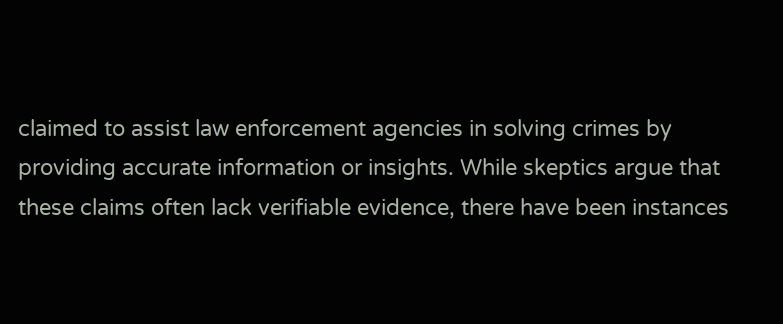claimed to assist law enforcement agencies in solving crimes by providing accurate information or insights. While skeptics argue that these claims often lack verifiable evidence, there have been instances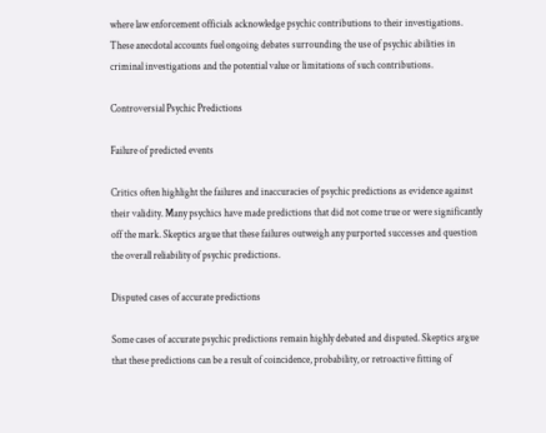where law enforcement officials acknowledge psychic contributions to their investigations. These anecdotal accounts fuel ongoing debates surrounding the use of psychic abilities in criminal investigations and the potential value or limitations of such contributions.

Controversial Psychic Predictions

Failure of predicted events

Critics often highlight the failures and inaccuracies of psychic predictions as evidence against their validity. Many psychics have made predictions that did not come true or were significantly off the mark. Skeptics argue that these failures outweigh any purported successes and question the overall reliability of psychic predictions.

Disputed cases of accurate predictions

Some cases of accurate psychic predictions remain highly debated and disputed. Skeptics argue that these predictions can be a result of coincidence, probability, or retroactive fitting of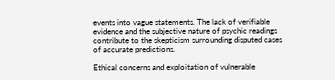events into vague statements. The lack of verifiable evidence and the subjective nature of psychic readings contribute to the skepticism surrounding disputed cases of accurate predictions.

Ethical concerns and exploitation of vulnerable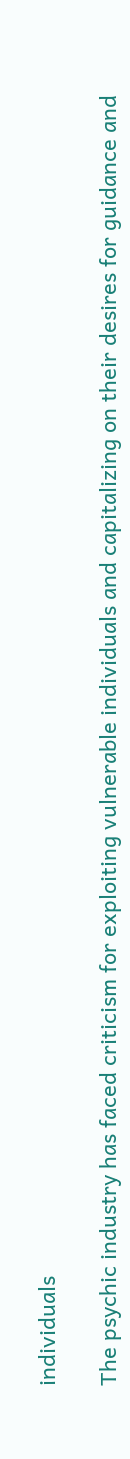individuals

The psychic industry has faced criticism for exploiting vulnerable individuals and capitalizing on their desires for guidance and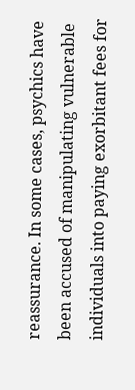reassurance. In some cases, psychics have been accused of manipulating vulnerable individuals into paying exorbitant fees for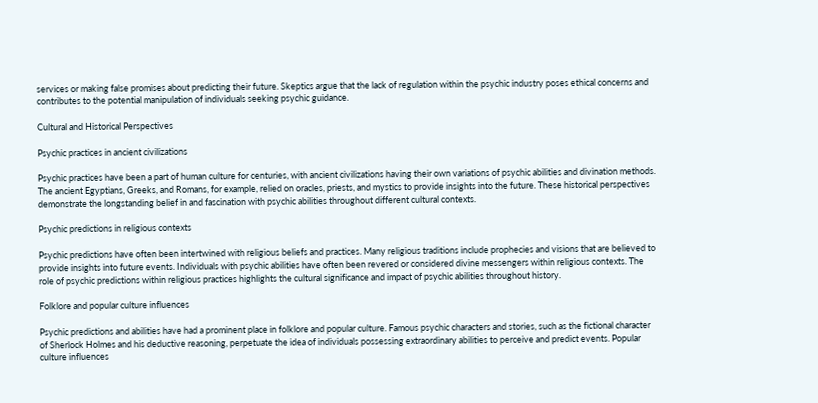services or making false promises about predicting their future. Skeptics argue that the lack of regulation within the psychic industry poses ethical concerns and contributes to the potential manipulation of individuals seeking psychic guidance.

Cultural and Historical Perspectives

Psychic practices in ancient civilizations

Psychic practices have been a part of human culture for centuries, with ancient civilizations having their own variations of psychic abilities and divination methods. The ancient Egyptians, Greeks, and Romans, for example, relied on oracles, priests, and mystics to provide insights into the future. These historical perspectives demonstrate the longstanding belief in and fascination with psychic abilities throughout different cultural contexts.

Psychic predictions in religious contexts

Psychic predictions have often been intertwined with religious beliefs and practices. Many religious traditions include prophecies and visions that are believed to provide insights into future events. Individuals with psychic abilities have often been revered or considered divine messengers within religious contexts. The role of psychic predictions within religious practices highlights the cultural significance and impact of psychic abilities throughout history.

Folklore and popular culture influences

Psychic predictions and abilities have had a prominent place in folklore and popular culture. Famous psychic characters and stories, such as the fictional character of Sherlock Holmes and his deductive reasoning, perpetuate the idea of individuals possessing extraordinary abilities to perceive and predict events. Popular culture influences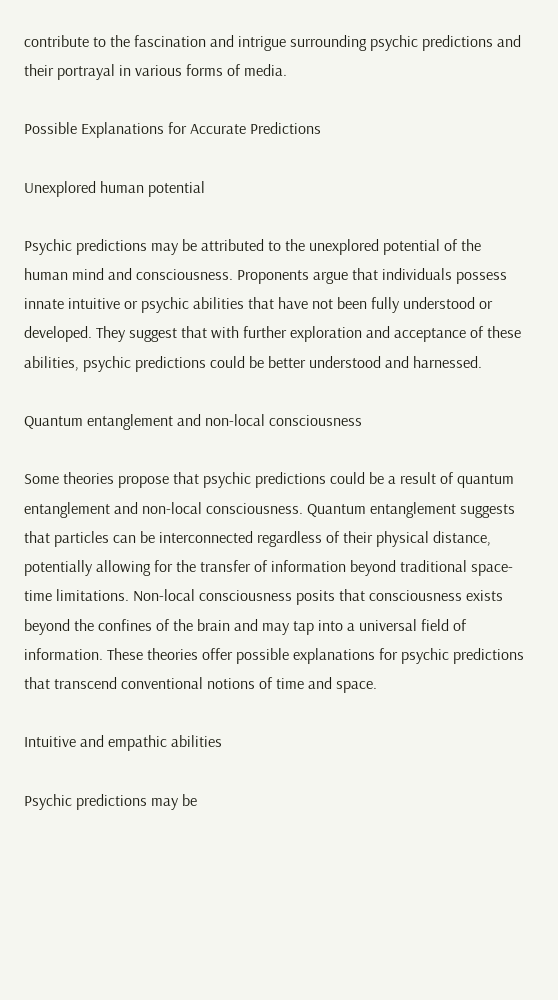contribute to the fascination and intrigue surrounding psychic predictions and their portrayal in various forms of media.

Possible Explanations for Accurate Predictions

Unexplored human potential

Psychic predictions may be attributed to the unexplored potential of the human mind and consciousness. Proponents argue that individuals possess innate intuitive or psychic abilities that have not been fully understood or developed. They suggest that with further exploration and acceptance of these abilities, psychic predictions could be better understood and harnessed.

Quantum entanglement and non-local consciousness

Some theories propose that psychic predictions could be a result of quantum entanglement and non-local consciousness. Quantum entanglement suggests that particles can be interconnected regardless of their physical distance, potentially allowing for the transfer of information beyond traditional space-time limitations. Non-local consciousness posits that consciousness exists beyond the confines of the brain and may tap into a universal field of information. These theories offer possible explanations for psychic predictions that transcend conventional notions of time and space.

Intuitive and empathic abilities

Psychic predictions may be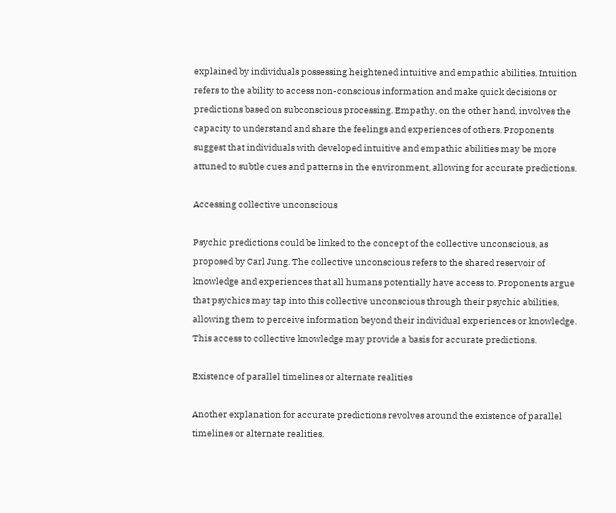explained by individuals possessing heightened intuitive and empathic abilities. Intuition refers to the ability to access non-conscious information and make quick decisions or predictions based on subconscious processing. Empathy, on the other hand, involves the capacity to understand and share the feelings and experiences of others. Proponents suggest that individuals with developed intuitive and empathic abilities may be more attuned to subtle cues and patterns in the environment, allowing for accurate predictions.

Accessing collective unconscious

Psychic predictions could be linked to the concept of the collective unconscious, as proposed by Carl Jung. The collective unconscious refers to the shared reservoir of knowledge and experiences that all humans potentially have access to. Proponents argue that psychics may tap into this collective unconscious through their psychic abilities, allowing them to perceive information beyond their individual experiences or knowledge. This access to collective knowledge may provide a basis for accurate predictions.

Existence of parallel timelines or alternate realities

Another explanation for accurate predictions revolves around the existence of parallel timelines or alternate realities.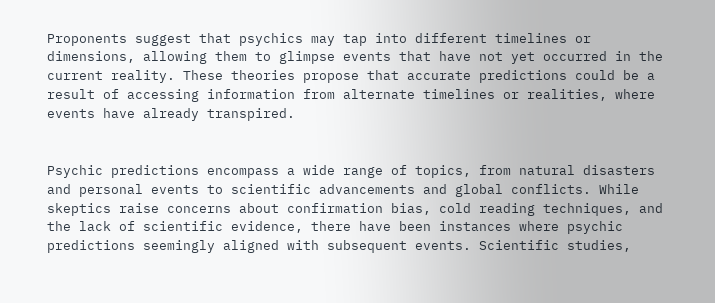Proponents suggest that psychics may tap into different timelines or dimensions, allowing them to glimpse events that have not yet occurred in the current reality. These theories propose that accurate predictions could be a result of accessing information from alternate timelines or realities, where events have already transpired.


Psychic predictions encompass a wide range of topics, from natural disasters and personal events to scientific advancements and global conflicts. While skeptics raise concerns about confirmation bias, cold reading techniques, and the lack of scientific evidence, there have been instances where psychic predictions seemingly aligned with subsequent events. Scientific studies,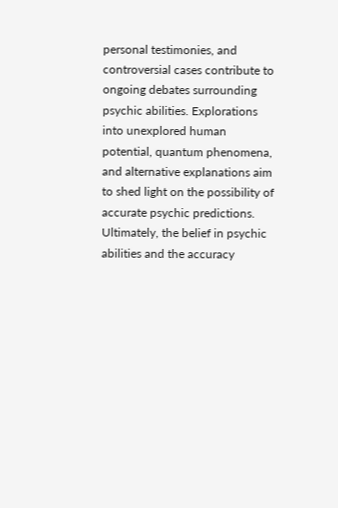personal testimonies, and controversial cases contribute to ongoing debates surrounding psychic abilities. Explorations into unexplored human potential, quantum phenomena, and alternative explanations aim to shed light on the possibility of accurate psychic predictions. Ultimately, the belief in psychic abilities and the accuracy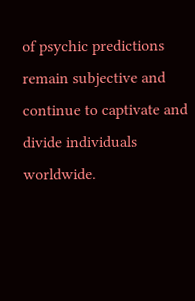of psychic predictions remain subjective and continue to captivate and divide individuals worldwide.